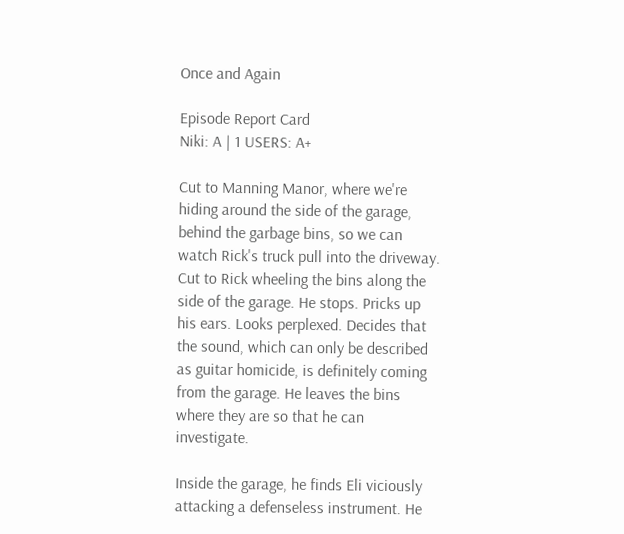Once and Again

Episode Report Card
Niki: A | 1 USERS: A+

Cut to Manning Manor, where we're hiding around the side of the garage, behind the garbage bins, so we can watch Rick's truck pull into the driveway. Cut to Rick wheeling the bins along the side of the garage. He stops. Pricks up his ears. Looks perplexed. Decides that the sound, which can only be described as guitar homicide, is definitely coming from the garage. He leaves the bins where they are so that he can investigate.

Inside the garage, he finds Eli viciously attacking a defenseless instrument. He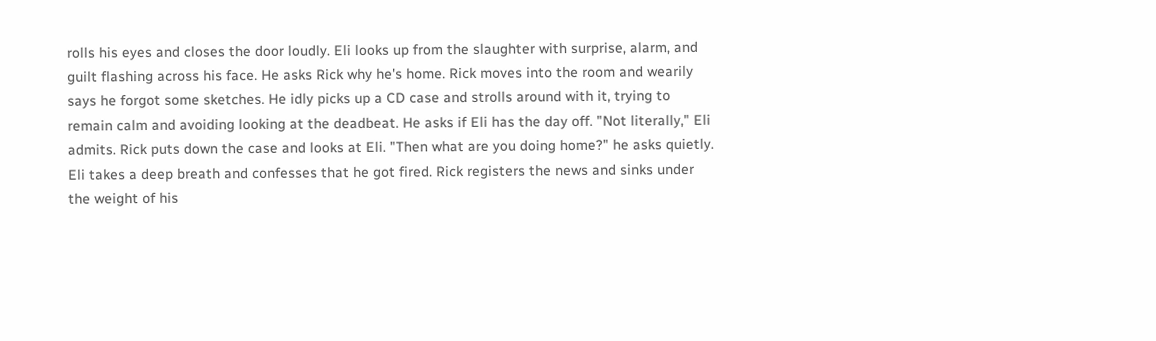rolls his eyes and closes the door loudly. Eli looks up from the slaughter with surprise, alarm, and guilt flashing across his face. He asks Rick why he's home. Rick moves into the room and wearily says he forgot some sketches. He idly picks up a CD case and strolls around with it, trying to remain calm and avoiding looking at the deadbeat. He asks if Eli has the day off. "Not literally," Eli admits. Rick puts down the case and looks at Eli. "Then what are you doing home?" he asks quietly. Eli takes a deep breath and confesses that he got fired. Rick registers the news and sinks under the weight of his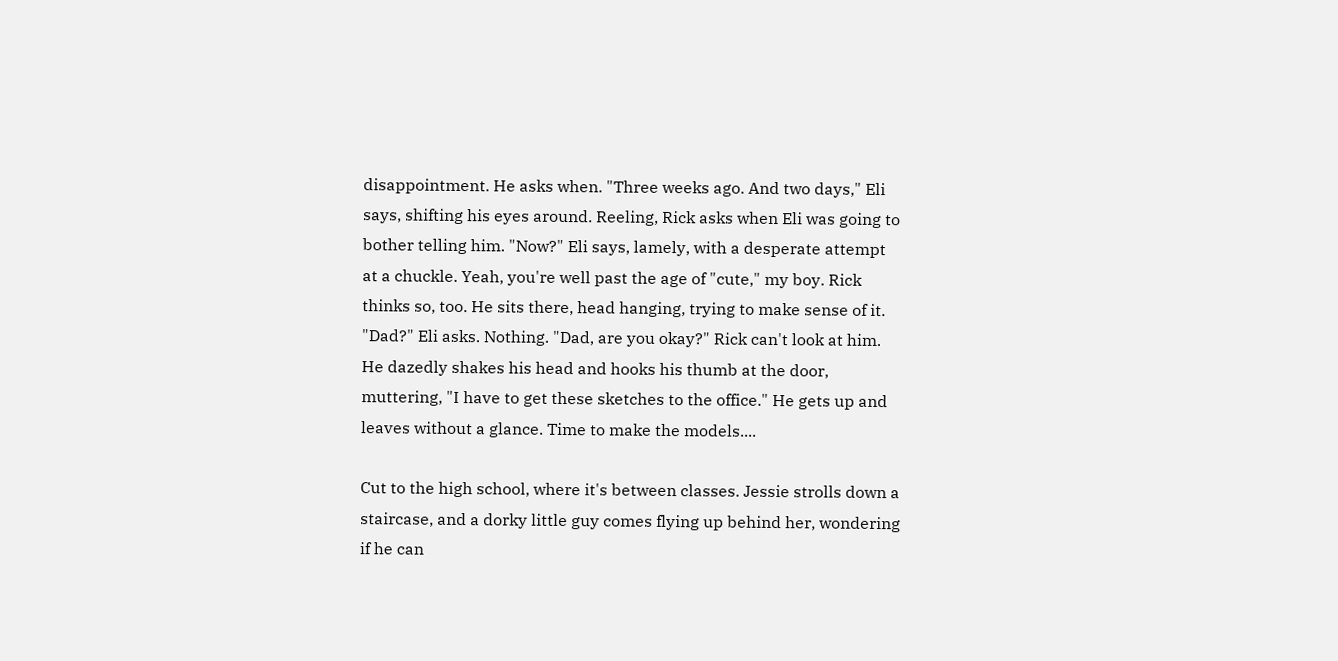disappointment. He asks when. "Three weeks ago. And two days," Eli says, shifting his eyes around. Reeling, Rick asks when Eli was going to bother telling him. "Now?" Eli says, lamely, with a desperate attempt at a chuckle. Yeah, you're well past the age of "cute," my boy. Rick thinks so, too. He sits there, head hanging, trying to make sense of it. "Dad?" Eli asks. Nothing. "Dad, are you okay?" Rick can't look at him. He dazedly shakes his head and hooks his thumb at the door, muttering, "I have to get these sketches to the office." He gets up and leaves without a glance. Time to make the models....

Cut to the high school, where it's between classes. Jessie strolls down a staircase, and a dorky little guy comes flying up behind her, wondering if he can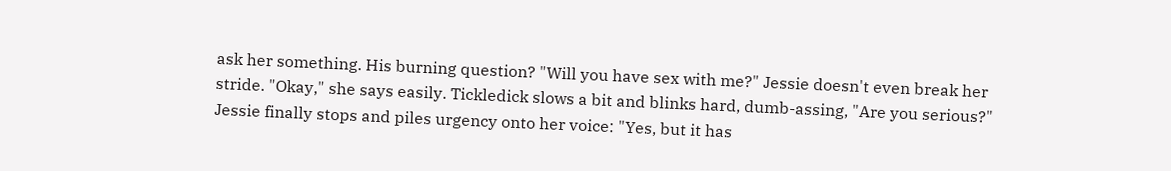ask her something. His burning question? "Will you have sex with me?" Jessie doesn't even break her stride. "Okay," she says easily. Tickledick slows a bit and blinks hard, dumb-assing, "Are you serious?" Jessie finally stops and piles urgency onto her voice: "Yes, but it has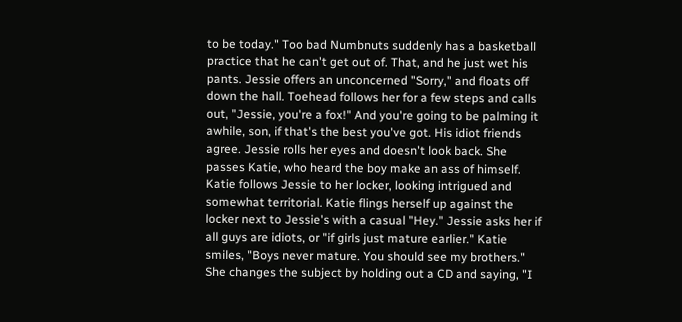to be today." Too bad Numbnuts suddenly has a basketball practice that he can't get out of. That, and he just wet his pants. Jessie offers an unconcerned "Sorry," and floats off down the hall. Toehead follows her for a few steps and calls out, "Jessie, you're a fox!" And you're going to be palming it awhile, son, if that's the best you've got. His idiot friends agree. Jessie rolls her eyes and doesn't look back. She passes Katie, who heard the boy make an ass of himself. Katie follows Jessie to her locker, looking intrigued and somewhat territorial. Katie flings herself up against the locker next to Jessie's with a casual "Hey." Jessie asks her if all guys are idiots, or "if girls just mature earlier." Katie smiles, "Boys never mature. You should see my brothers." She changes the subject by holding out a CD and saying, "I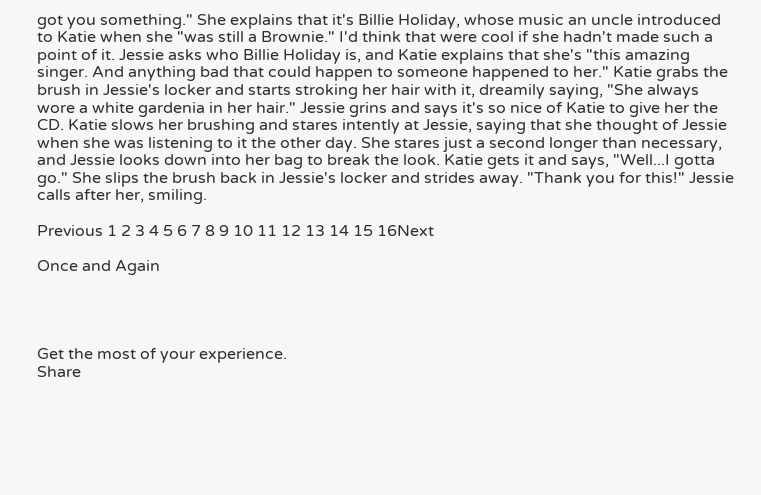got you something." She explains that it's Billie Holiday, whose music an uncle introduced to Katie when she "was still a Brownie." I'd think that were cool if she hadn't made such a point of it. Jessie asks who Billie Holiday is, and Katie explains that she's "this amazing singer. And anything bad that could happen to someone happened to her." Katie grabs the brush in Jessie's locker and starts stroking her hair with it, dreamily saying, "She always wore a white gardenia in her hair." Jessie grins and says it's so nice of Katie to give her the CD. Katie slows her brushing and stares intently at Jessie, saying that she thought of Jessie when she was listening to it the other day. She stares just a second longer than necessary, and Jessie looks down into her bag to break the look. Katie gets it and says, "Well...I gotta go." She slips the brush back in Jessie's locker and strides away. "Thank you for this!" Jessie calls after her, smiling.

Previous 1 2 3 4 5 6 7 8 9 10 11 12 13 14 15 16Next

Once and Again




Get the most of your experience.
Share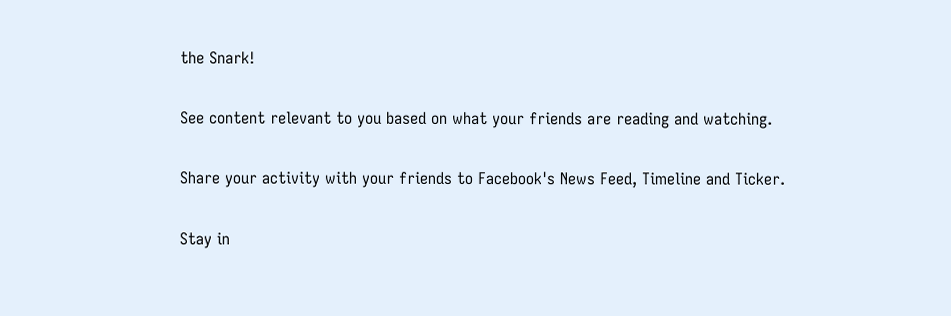the Snark!

See content relevant to you based on what your friends are reading and watching.

Share your activity with your friends to Facebook's News Feed, Timeline and Ticker.

Stay in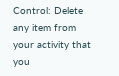Control: Delete any item from your activity that you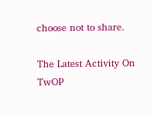choose not to share.

The Latest Activity On TwOP